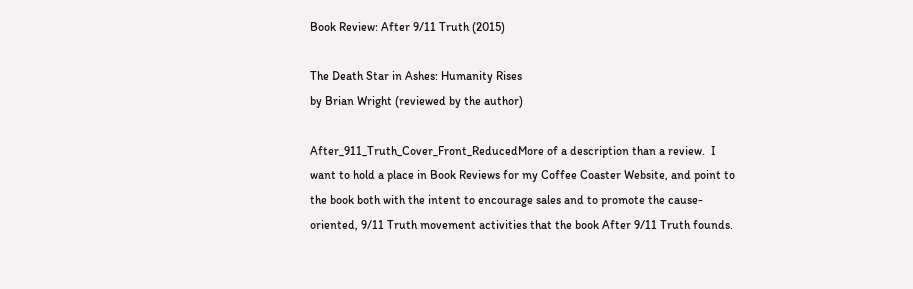Book Review: After 9/11 Truth (2015)

The Death Star in Ashes: Humanity Rises
by Brian Wright (reviewed by the author)

After_911_Truth_Cover_Front_ReducedMore of a description than a review.  I want to hold a place in Book Reviews for my Coffee Coaster Website, and point to the book both with the intent to encourage sales and to promote the cause-oriented, 9/11 Truth movement activities that the book After 9/11 Truth founds.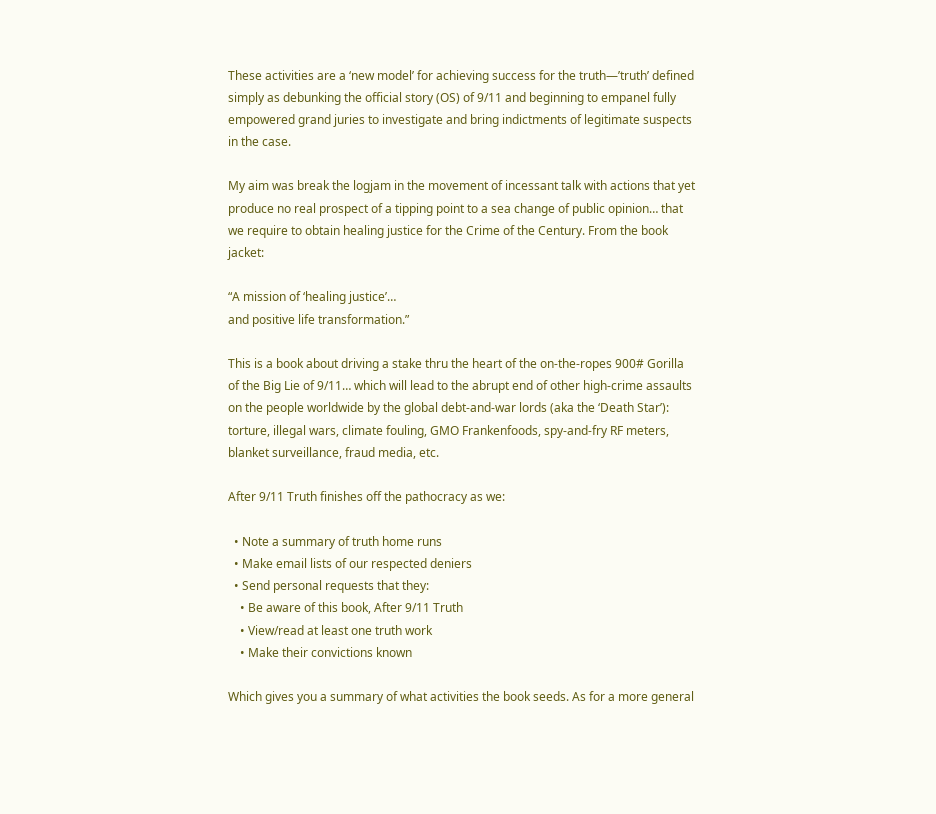These activities are a ‘new model’ for achieving success for the truth—’truth’ defined simply as debunking the official story (OS) of 9/11 and beginning to empanel fully empowered grand juries to investigate and bring indictments of legitimate suspects in the case.

My aim was break the logjam in the movement of incessant talk with actions that yet produce no real prospect of a tipping point to a sea change of public opinion… that we require to obtain healing justice for the Crime of the Century. From the book jacket:

“A mission of ‘healing justice’…
and positive life transformation.”

This is a book about driving a stake thru the heart of the on-the-ropes 900# Gorilla of the Big Lie of 9/11… which will lead to the abrupt end of other high-crime assaults on the people worldwide by the global debt-and-war lords (aka the ‘Death Star’): torture, illegal wars, climate fouling, GMO Frankenfoods, spy-and-fry RF meters, blanket surveillance, fraud media, etc.

After 9/11 Truth finishes off the pathocracy as we:

  • Note a summary of truth home runs
  • Make email lists of our respected deniers
  • Send personal requests that they:
    • Be aware of this book, After 9/11 Truth
    • View/read at least one truth work
    • Make their convictions known

Which gives you a summary of what activities the book seeds. As for a more general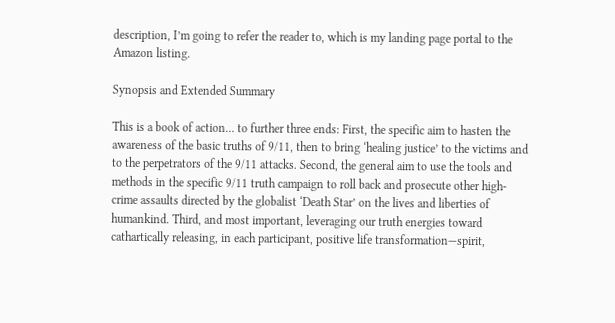description, I’m going to refer the reader to, which is my landing page portal to the Amazon listing.

Synopsis and Extended Summary

This is a book of action… to further three ends: First, the specific aim to hasten the awareness of the basic truths of 9/11, then to bring ‘healing justice’ to the victims and to the perpetrators of the 9/11 attacks. Second, the general aim to use the tools and methods in the specific 9/11 truth campaign to roll back and prosecute other high-crime assaults directed by the globalist ‘Death Star’ on the lives and liberties of humankind. Third, and most important, leveraging our truth energies toward cathartically releasing, in each participant, positive life transformation—spirit,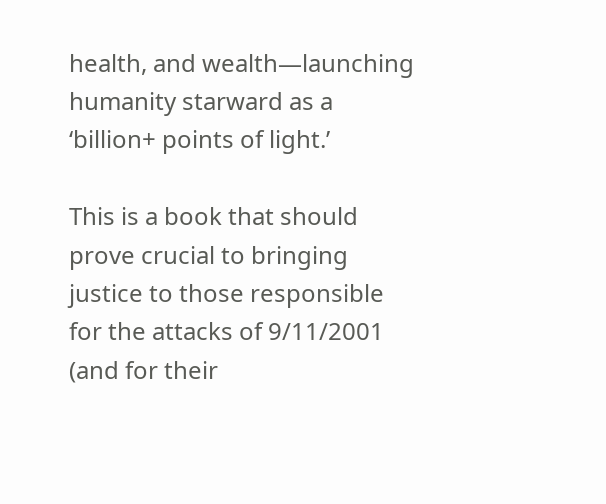health, and wealth—launching humanity starward as a ‘billion+ points of light.’

This is a book that should prove crucial to bringing justice to those responsible for the attacks of 9/11/2001 (and for their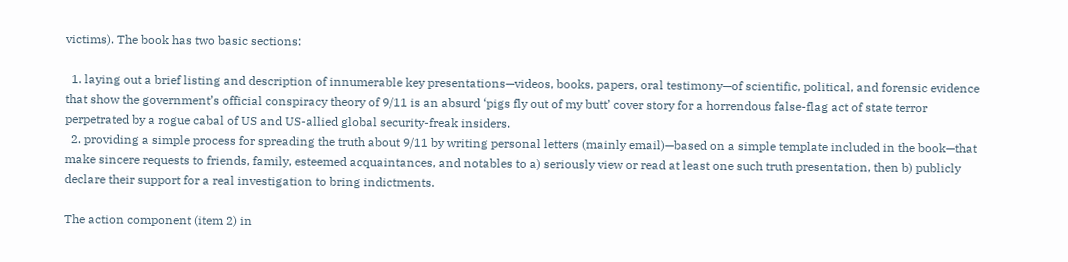victims). The book has two basic sections:

  1. laying out a brief listing and description of innumerable key presentations—videos, books, papers, oral testimony—of scientific, political, and forensic evidence that show the government’s official conspiracy theory of 9/11 is an absurd ‘pigs fly out of my butt’ cover story for a horrendous false-flag act of state terror perpetrated by a rogue cabal of US and US-allied global security-freak insiders.
  2. providing a simple process for spreading the truth about 9/11 by writing personal letters (mainly email)—based on a simple template included in the book—that make sincere requests to friends, family, esteemed acquaintances, and notables to a) seriously view or read at least one such truth presentation, then b) publicly declare their support for a real investigation to bring indictments.

The action component (item 2) in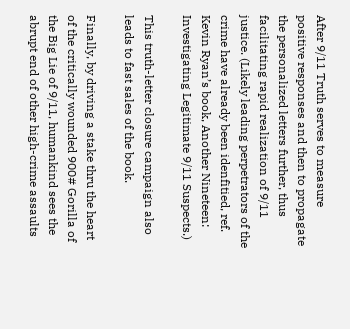After 9/11 Truth serves to measure positive responses and then to propagate the personalized letters further, thus facilitating rapid realization of 9/11 justice. (Likely leading perpetrators of the crime have already been idenfitied, ref. Kevin Ryan’s book, Another Nineteen: Investigating Legitimate 9/11 Suspects.)

This truth-letter closure campaign also leads to fast sales of the book.

Finally, by driving a stake thru the heart of the critically wounded 900# Gorilla of the Big Lie of 9/11, humankind sees the abrupt end of other high-crime assaults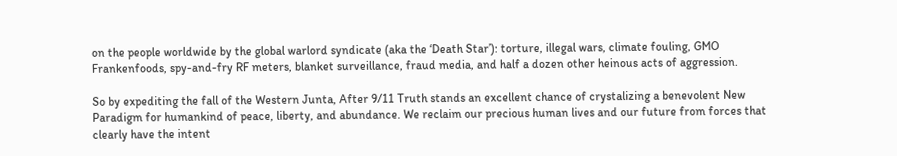on the people worldwide by the global warlord syndicate (aka the ‘Death Star’): torture, illegal wars, climate fouling, GMO Frankenfoods, spy-and-fry RF meters, blanket surveillance, fraud media, and half a dozen other heinous acts of aggression.

So by expediting the fall of the Western Junta, After 9/11 Truth stands an excellent chance of crystalizing a benevolent New Paradigm for humankind of peace, liberty, and abundance. We reclaim our precious human lives and our future from forces that clearly have the intent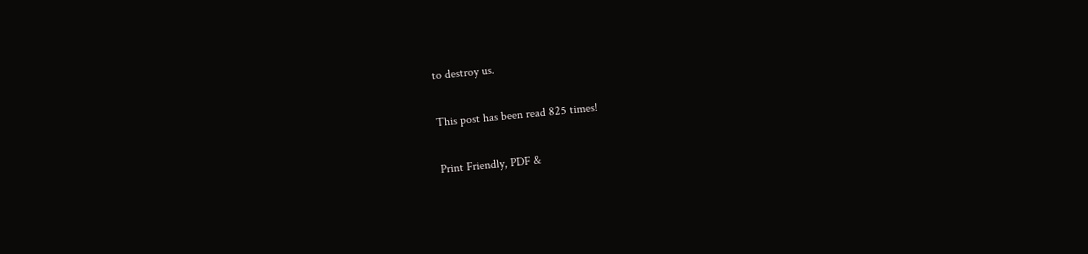to destroy us.

This post has been read 825 times!

Print Friendly, PDF &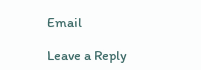Email

Leave a Reply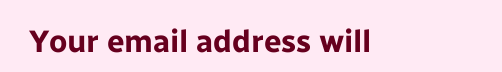Your email address will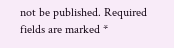not be published. Required fields are marked *